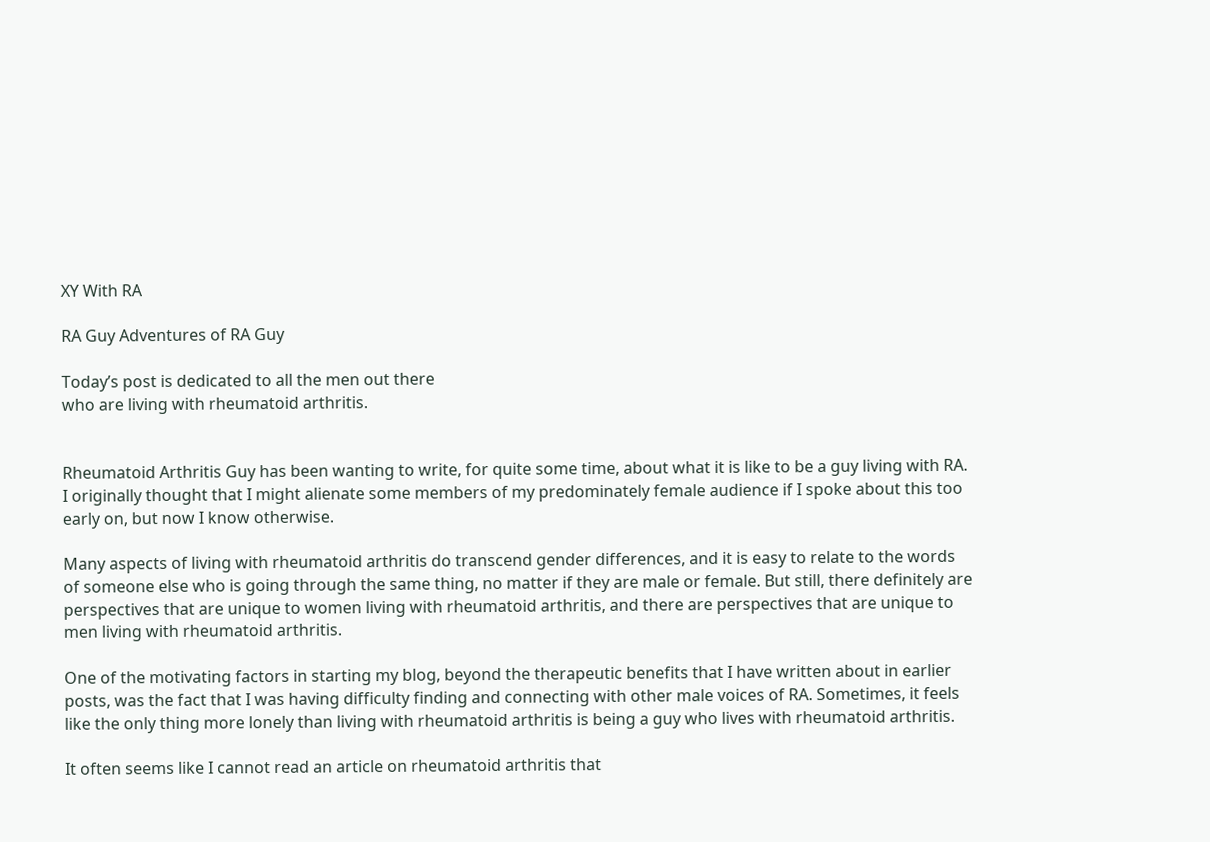XY With RA

RA Guy Adventures of RA Guy

Today’s post is dedicated to all the men out there
who are living with rheumatoid arthritis.


Rheumatoid Arthritis Guy has been wanting to write, for quite some time, about what it is like to be a guy living with RA. I originally thought that I might alienate some members of my predominately female audience if I spoke about this too early on, but now I know otherwise.

Many aspects of living with rheumatoid arthritis do transcend gender differences, and it is easy to relate to the words of someone else who is going through the same thing, no matter if they are male or female. But still, there definitely are perspectives that are unique to women living with rheumatoid arthritis, and there are perspectives that are unique to men living with rheumatoid arthritis.

One of the motivating factors in starting my blog, beyond the therapeutic benefits that I have written about in earlier posts, was the fact that I was having difficulty finding and connecting with other male voices of RA. Sometimes, it feels like the only thing more lonely than living with rheumatoid arthritis is being a guy who lives with rheumatoid arthritis.

It often seems like I cannot read an article on rheumatoid arthritis that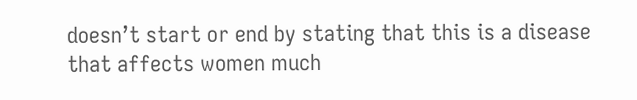doesn’t start or end by stating that this is a disease that affects women much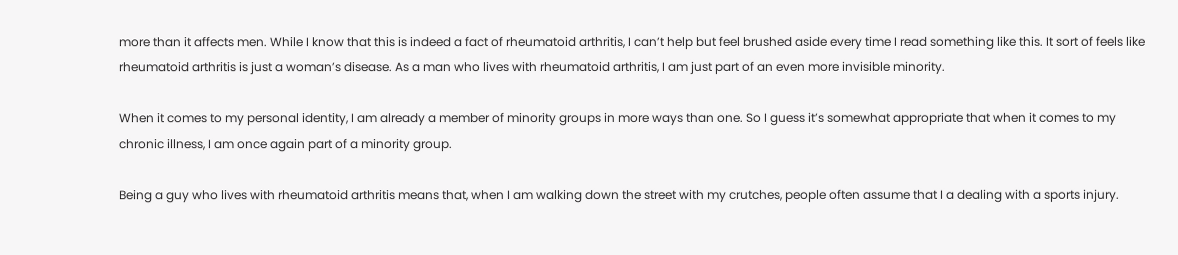more than it affects men. While I know that this is indeed a fact of rheumatoid arthritis, I can’t help but feel brushed aside every time I read something like this. It sort of feels like rheumatoid arthritis is just a woman’s disease. As a man who lives with rheumatoid arthritis, I am just part of an even more invisible minority.

When it comes to my personal identity, I am already a member of minority groups in more ways than one. So I guess it’s somewhat appropriate that when it comes to my chronic illness, I am once again part of a minority group.

Being a guy who lives with rheumatoid arthritis means that, when I am walking down the street with my crutches, people often assume that I a dealing with a sports injury.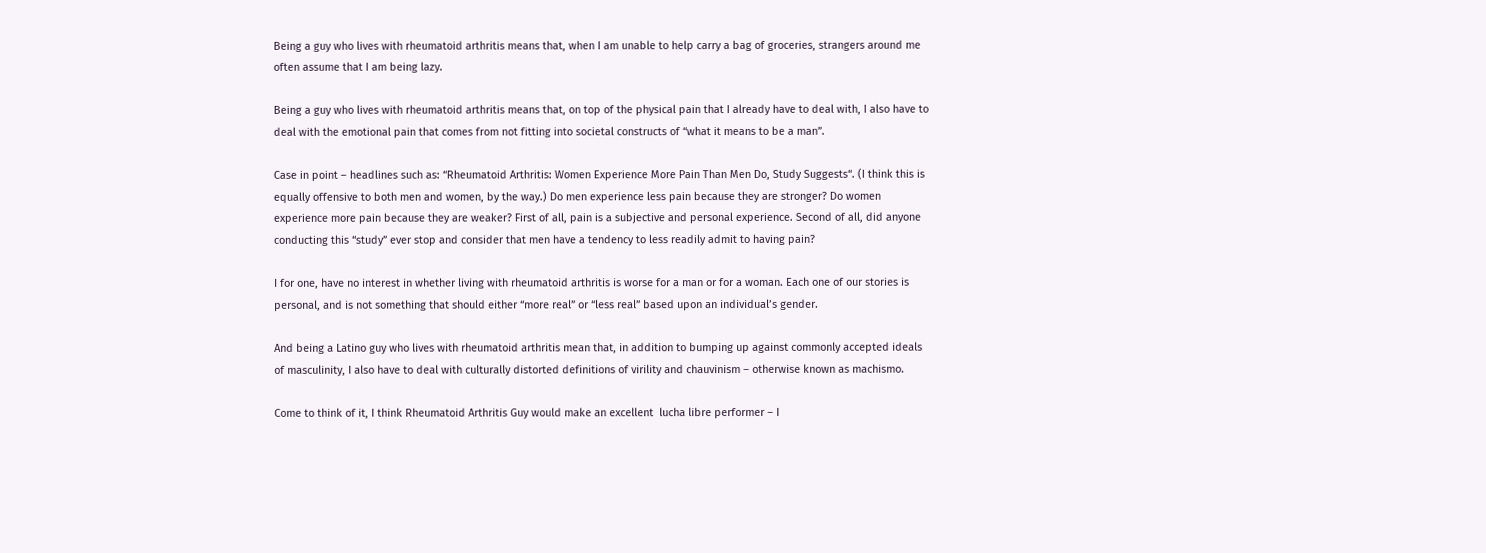Being a guy who lives with rheumatoid arthritis means that, when I am unable to help carry a bag of groceries, strangers around me often assume that I am being lazy.

Being a guy who lives with rheumatoid arthritis means that, on top of the physical pain that I already have to deal with, I also have to deal with the emotional pain that comes from not fitting into societal constructs of “what it means to be a man”.

Case in point – headlines such as: “Rheumatoid Arthritis: Women Experience More Pain Than Men Do, Study Suggests“. (I think this is equally offensive to both men and women, by the way.) Do men experience less pain because they are stronger? Do women experience more pain because they are weaker? First of all, pain is a subjective and personal experience. Second of all, did anyone conducting this “study” ever stop and consider that men have a tendency to less readily admit to having pain?

I for one, have no interest in whether living with rheumatoid arthritis is worse for a man or for a woman. Each one of our stories is personal, and is not something that should either “more real” or “less real” based upon an individual’s gender.

And being a Latino guy who lives with rheumatoid arthritis mean that, in addition to bumping up against commonly accepted ideals of masculinity, I also have to deal with culturally distorted definitions of virility and chauvinism – otherwise known as machismo.

Come to think of it, I think Rheumatoid Arthritis Guy would make an excellent  lucha libre performer – I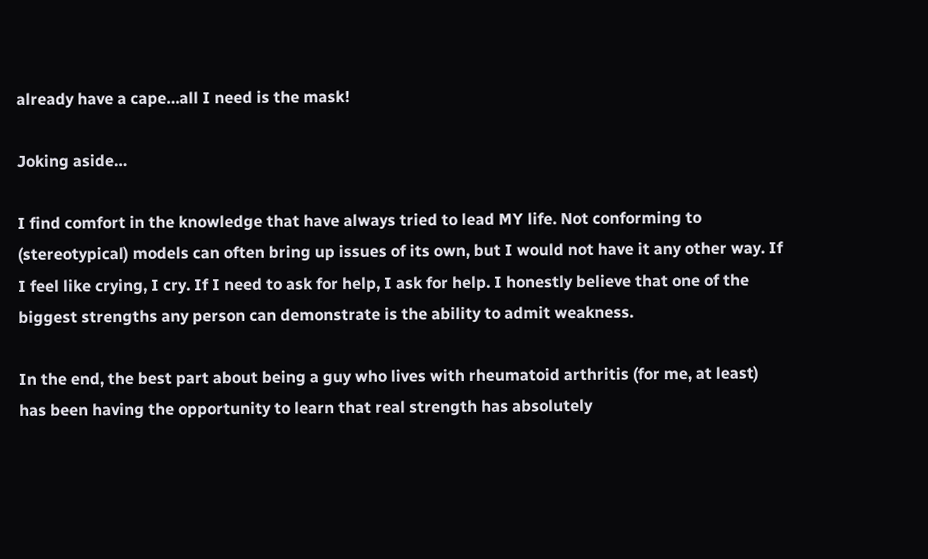already have a cape…all I need is the mask!

Joking aside…

I find comfort in the knowledge that have always tried to lead MY life. Not conforming to (stereotypical) models can often bring up issues of its own, but I would not have it any other way. If I feel like crying, I cry. If I need to ask for help, I ask for help. I honestly believe that one of the biggest strengths any person can demonstrate is the ability to admit weakness.

In the end, the best part about being a guy who lives with rheumatoid arthritis (for me, at least) has been having the opportunity to learn that real strength has absolutely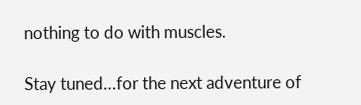nothing to do with muscles.

Stay tuned…for the next adventure of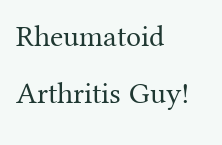Rheumatoid Arthritis Guy!